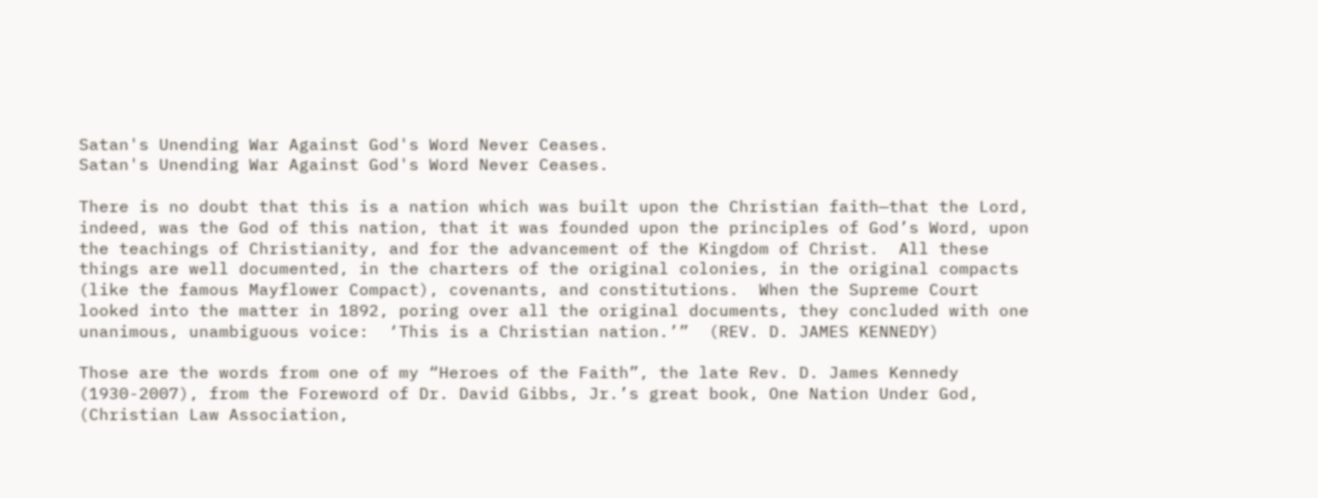Satan's Unending War Against God's Word Never Ceases.
Satan's Unending War Against God's Word Never Ceases.

There is no doubt that this is a nation which was built upon the Christian faith—that the Lord, indeed, was the God of this nation, that it was founded upon the principles of God’s Word, upon the teachings of Christianity, and for the advancement of the Kingdom of Christ.  All these things are well documented, in the charters of the original colonies, in the original compacts (like the famous Mayflower Compact), covenants, and constitutions.  When the Supreme Court looked into the matter in 1892, poring over all the original documents, they concluded with one unanimous, unambiguous voice:  ‘This is a Christian nation.’”  (REV. D. JAMES KENNEDY)

Those are the words from one of my “Heroes of the Faith”, the late Rev. D. James Kennedy (1930-2007), from the Foreword of Dr. David Gibbs, Jr.’s great book, One Nation Under God, (Christian Law Association,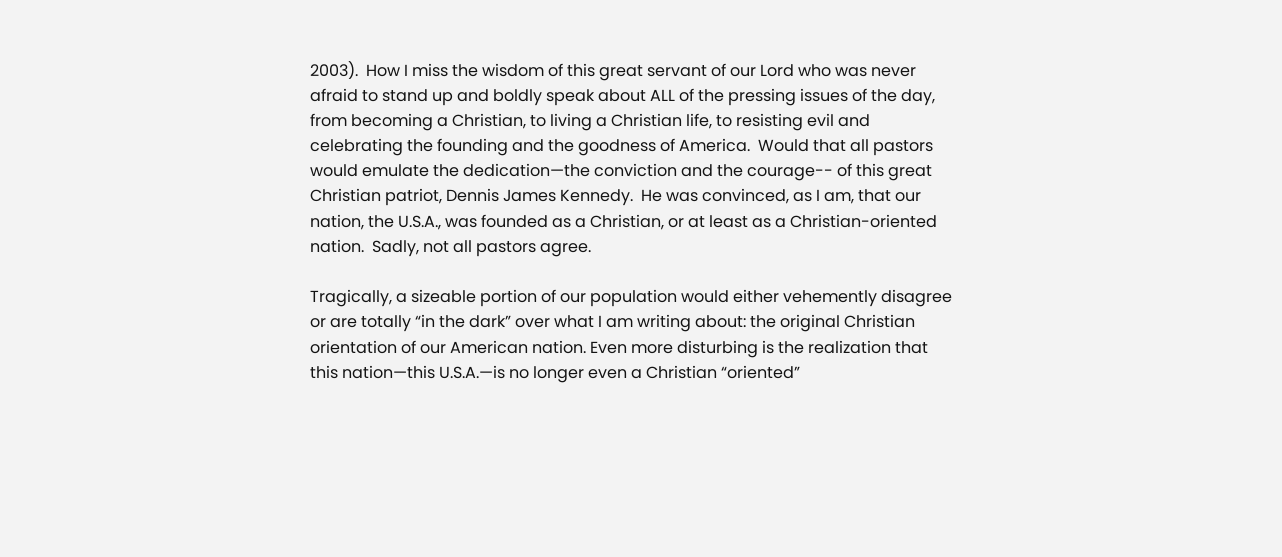2003).  How I miss the wisdom of this great servant of our Lord who was never afraid to stand up and boldly speak about ALL of the pressing issues of the day, from becoming a Christian, to living a Christian life, to resisting evil and celebrating the founding and the goodness of America.  Would that all pastors would emulate the dedication—the conviction and the courage-- of this great Christian patriot, Dennis James Kennedy.  He was convinced, as I am, that our nation, the U.S.A., was founded as a Christian, or at least as a Christian-oriented nation.  Sadly, not all pastors agree.

Tragically, a sizeable portion of our population would either vehemently disagree or are totally “in the dark” over what I am writing about: the original Christian orientation of our American nation. Even more disturbing is the realization that this nation—this U.S.A.—is no longer even a Christian “oriented”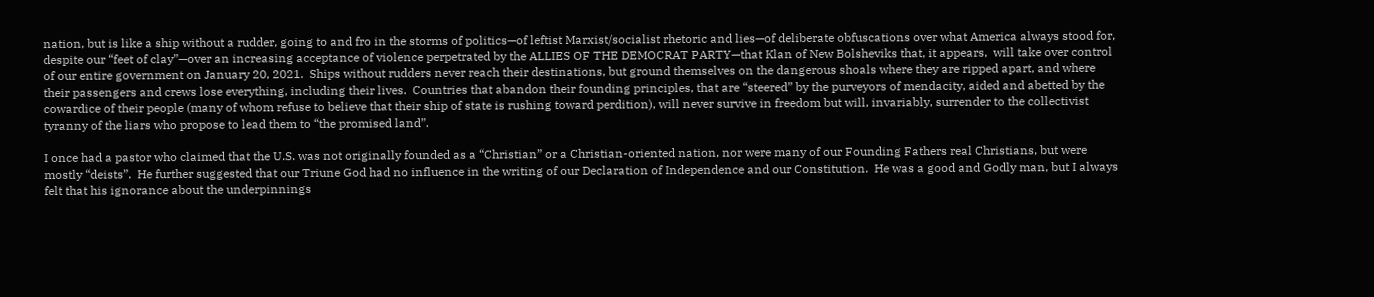nation, but is like a ship without a rudder, going to and fro in the storms of politics—of leftist Marxist/socialist rhetoric and lies—of deliberate obfuscations over what America always stood for, despite our “feet of clay”—over an increasing acceptance of violence perpetrated by the ALLIES OF THE DEMOCRAT PARTY—that Klan of New Bolsheviks that, it appears,  will take over control of our entire government on January 20, 2021.  Ships without rudders never reach their destinations, but ground themselves on the dangerous shoals where they are ripped apart, and where their passengers and crews lose everything, including their lives.  Countries that abandon their founding principles, that are “steered” by the purveyors of mendacity, aided and abetted by the cowardice of their people (many of whom refuse to believe that their ship of state is rushing toward perdition), will never survive in freedom but will, invariably, surrender to the collectivist tyranny of the liars who propose to lead them to “the promised land”.

I once had a pastor who claimed that the U.S. was not originally founded as a “Christian” or a Christian-oriented nation, nor were many of our Founding Fathers real Christians, but were mostly “deists”.  He further suggested that our Triune God had no influence in the writing of our Declaration of Independence and our Constitution.  He was a good and Godly man, but I always felt that his ignorance about the underpinnings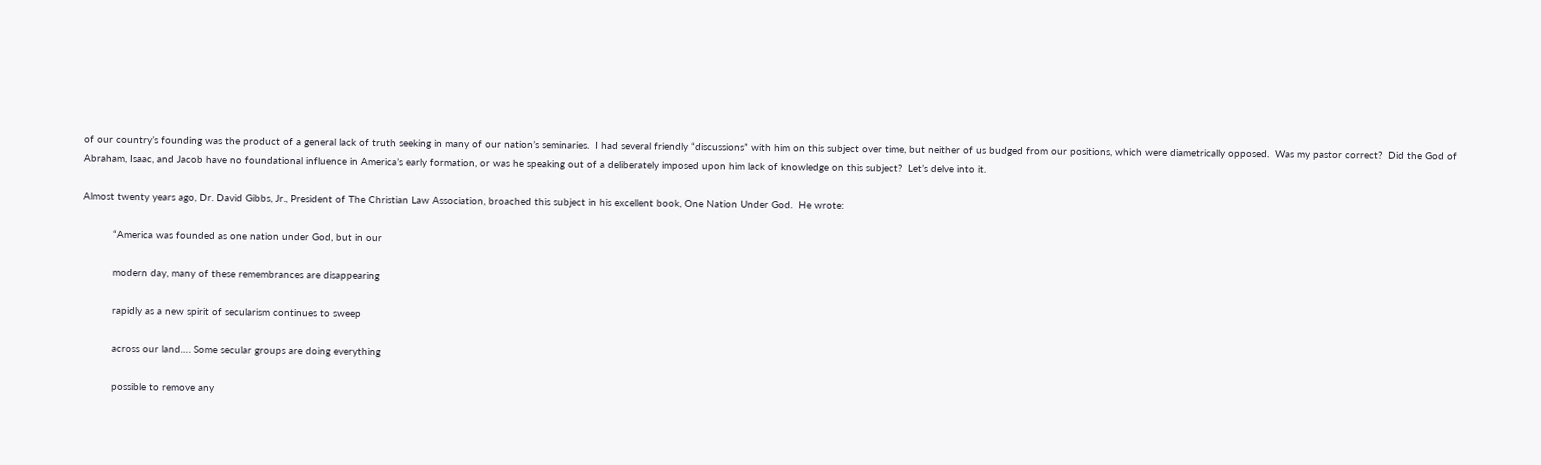of our country’s founding was the product of a general lack of truth seeking in many of our nation’s seminaries.  I had several friendly “discussions” with him on this subject over time, but neither of us budged from our positions, which were diametrically opposed.  Was my pastor correct?  Did the God of Abraham, Isaac, and Jacob have no foundational influence in America’s early formation, or was he speaking out of a deliberately imposed upon him lack of knowledge on this subject?  Let’s delve into it.

Almost twenty years ago, Dr. David Gibbs, Jr., President of The Christian Law Association, broached this subject in his excellent book, One Nation Under God.  He wrote:

          “America was founded as one nation under God, but in our

          modern day, many of these remembrances are disappearing

          rapidly as a new spirit of secularism continues to sweep

          across our land…. Some secular groups are doing everything

          possible to remove any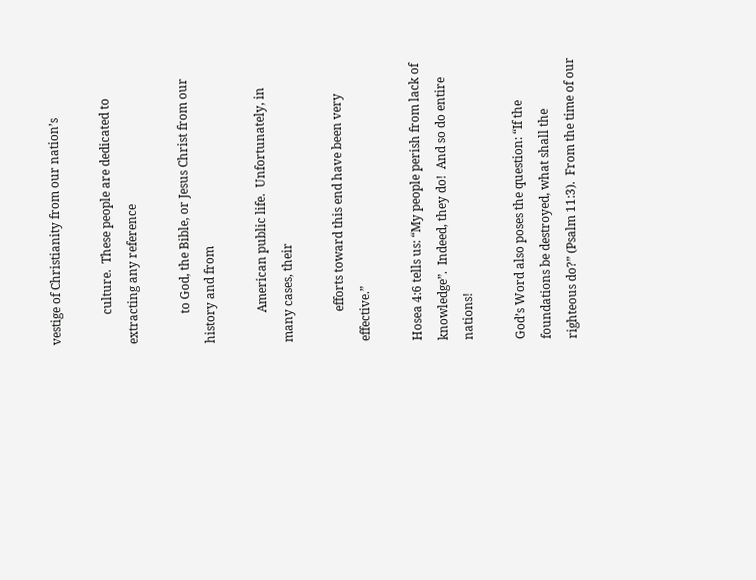vestige of Christianity from our nation’s

          culture.  These people are dedicated to extracting any reference

          to God, the Bible, or Jesus Christ from our history and from

          American public life.  Unfortunately, in many cases, their

          efforts toward this end have been very effective.”

Hosea 4:6 tells us: “My people perish from lack of knowledge”.  Indeed, they do!  And so do entire nations!

God’s Word also poses the question: “If the foundations be destroyed, what shall the righteous do?” (Psalm 11:3).  From the time of our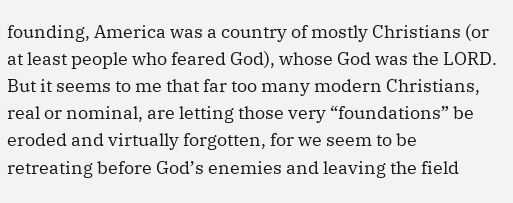founding, America was a country of mostly Christians (or at least people who feared God), whose God was the LORD.  But it seems to me that far too many modern Christians, real or nominal, are letting those very “foundations” be eroded and virtually forgotten, for we seem to be retreating before God’s enemies and leaving the field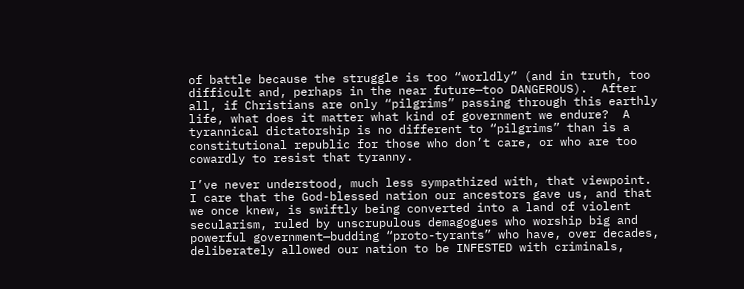of battle because the struggle is too “worldly” (and in truth, too difficult and, perhaps in the near future—too DANGEROUS).  After all, if Christians are only “pilgrims” passing through this earthly life, what does it matter what kind of government we endure?  A tyrannical dictatorship is no different to “pilgrims” than is a constitutional republic for those who don’t care, or who are too cowardly to resist that tyranny.

I’ve never understood, much less sympathized with, that viewpoint.  I care that the God-blessed nation our ancestors gave us, and that we once knew, is swiftly being converted into a land of violent secularism, ruled by unscrupulous demagogues who worship big and powerful government—budding “proto-tyrants” who have, over decades, deliberately allowed our nation to be INFESTED with criminals,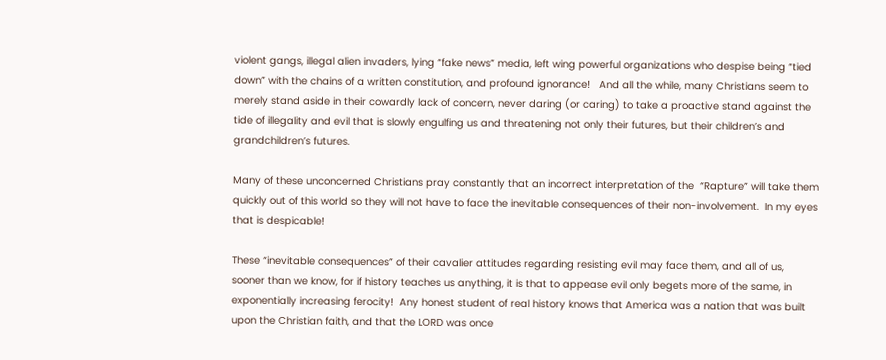violent gangs, illegal alien invaders, lying “fake news” media, left wing powerful organizations who despise being “tied down” with the chains of a written constitution, and profound ignorance!   And all the while, many Christians seem to merely stand aside in their cowardly lack of concern, never daring (or caring) to take a proactive stand against the tide of illegality and evil that is slowly engulfing us and threatening not only their futures, but their children’s and grandchildren’s futures.

Many of these unconcerned Christians pray constantly that an incorrect interpretation of the  “Rapture” will take them quickly out of this world so they will not have to face the inevitable consequences of their non-involvement.  In my eyes that is despicable!

These “inevitable consequences” of their cavalier attitudes regarding resisting evil may face them, and all of us, sooner than we know, for if history teaches us anything, it is that to appease evil only begets more of the same, in exponentially increasing ferocity!  Any honest student of real history knows that America was a nation that was built upon the Christian faith, and that the LORD was once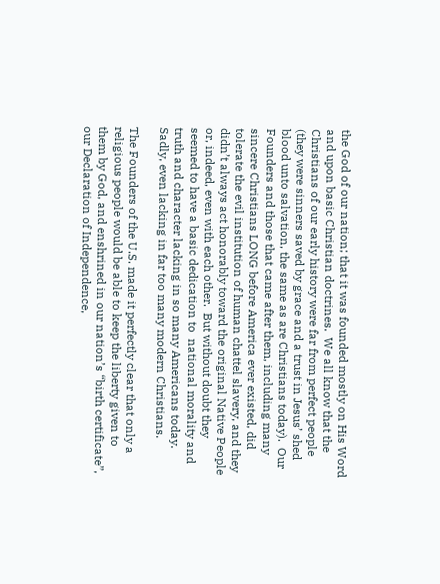the God of our nation; that it was founded mostly on His Word and upon basic Christian doctrines.  We all know that the Christians of our early history were far from perfect people (they were sinners saved by grace and a trust in Jesus’ shed blood unto salvation, the same as are Christians today).  Our Founders and those that came after them, including many sincere Christians LONG before America ever existed, did tolerate the evil institution of human chattel slavery, and they didn’t always act honorably toward the original Native People or, indeed, even with each other.  But without doubt they seemed to have a basic dedication to  national morality and truth and character lacking in so many Americans today.  Sadly, even lacking in far too many modern Christians.

The Founders of the U.S. made it perfectly clear that only a religious people would be able to keep the liberty given to them by God, and enshrined in our nation’s “birth certificate”, our Declaration of Independence,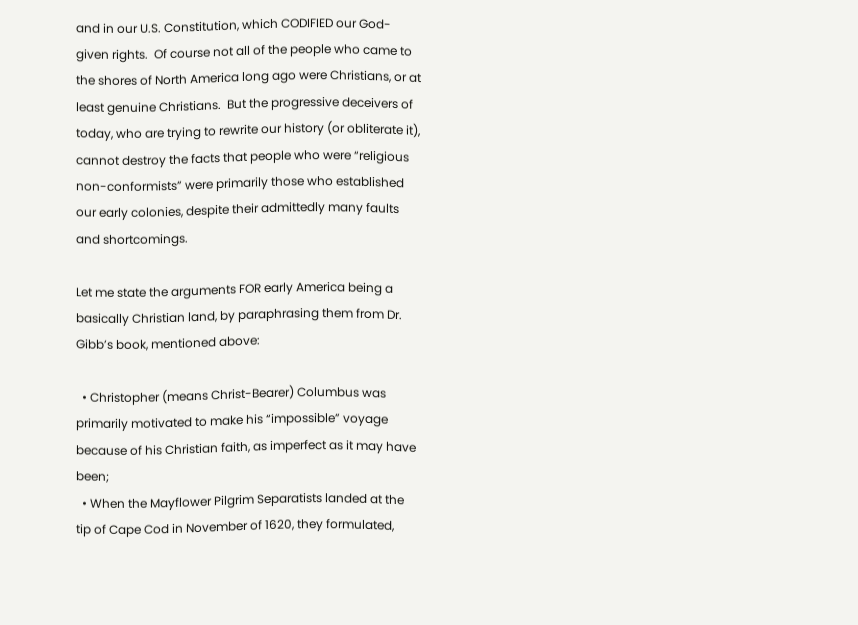and in our U.S. Constitution, which CODIFIED our God-given rights.  Of course not all of the people who came to the shores of North America long ago were Christians, or at least genuine Christians.  But the progressive deceivers of today, who are trying to rewrite our history (or obliterate it), cannot destroy the facts that people who were “religious non-conformists” were primarily those who established our early colonies, despite their admittedly many faults and shortcomings.

Let me state the arguments FOR early America being a basically Christian land, by paraphrasing them from Dr. Gibb’s book, mentioned above:

  • Christopher (means Christ-Bearer) Columbus was primarily motivated to make his “impossible” voyage because of his Christian faith, as imperfect as it may have been;
  • When the Mayflower Pilgrim Separatists landed at the tip of Cape Cod in November of 1620, they formulated,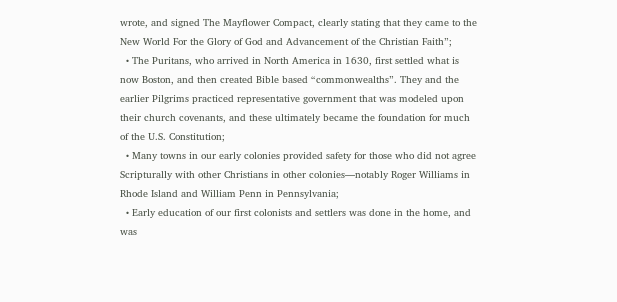wrote, and signed The Mayflower Compact, clearly stating that they came to the New World For the Glory of God and Advancement of the Christian Faith”;
  • The Puritans, who arrived in North America in 1630, first settled what is now Boston, and then created Bible based “commonwealths”. They and the earlier Pilgrims practiced representative government that was modeled upon their church covenants, and these ultimately became the foundation for much of the U.S. Constitution;
  • Many towns in our early colonies provided safety for those who did not agree Scripturally with other Christians in other colonies—notably Roger Williams in Rhode Island and William Penn in Pennsylvania;
  • Early education of our first colonists and settlers was done in the home, and was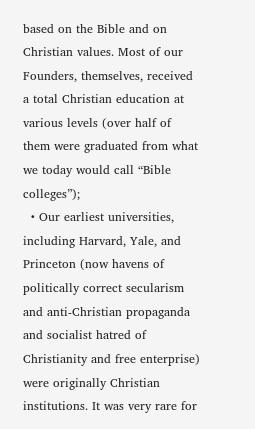based on the Bible and on Christian values. Most of our Founders, themselves, received a total Christian education at various levels (over half of them were graduated from what we today would call “Bible colleges”);
  • Our earliest universities, including Harvard, Yale, and Princeton (now havens of politically correct secularism and anti-Christian propaganda and socialist hatred of Christianity and free enterprise) were originally Christian institutions. It was very rare for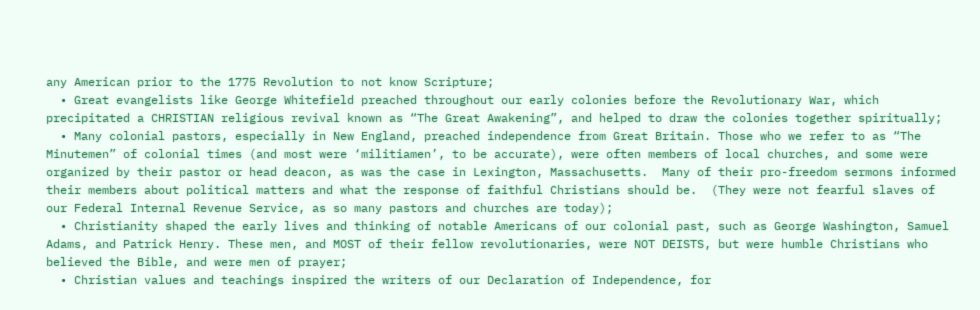any American prior to the 1775 Revolution to not know Scripture;
  • Great evangelists like George Whitefield preached throughout our early colonies before the Revolutionary War, which precipitated a CHRISTIAN religious revival known as “The Great Awakening”, and helped to draw the colonies together spiritually;
  • Many colonial pastors, especially in New England, preached independence from Great Britain. Those who we refer to as “The Minutemen” of colonial times (and most were ‘militiamen’, to be accurate), were often members of local churches, and some were organized by their pastor or head deacon, as was the case in Lexington, Massachusetts.  Many of their pro-freedom sermons informed their members about political matters and what the response of faithful Christians should be.  (They were not fearful slaves of our Federal Internal Revenue Service, as so many pastors and churches are today);
  • Christianity shaped the early lives and thinking of notable Americans of our colonial past, such as George Washington, Samuel Adams, and Patrick Henry. These men, and MOST of their fellow revolutionaries, were NOT DEISTS, but were humble Christians who believed the Bible, and were men of prayer;
  • Christian values and teachings inspired the writers of our Declaration of Independence, for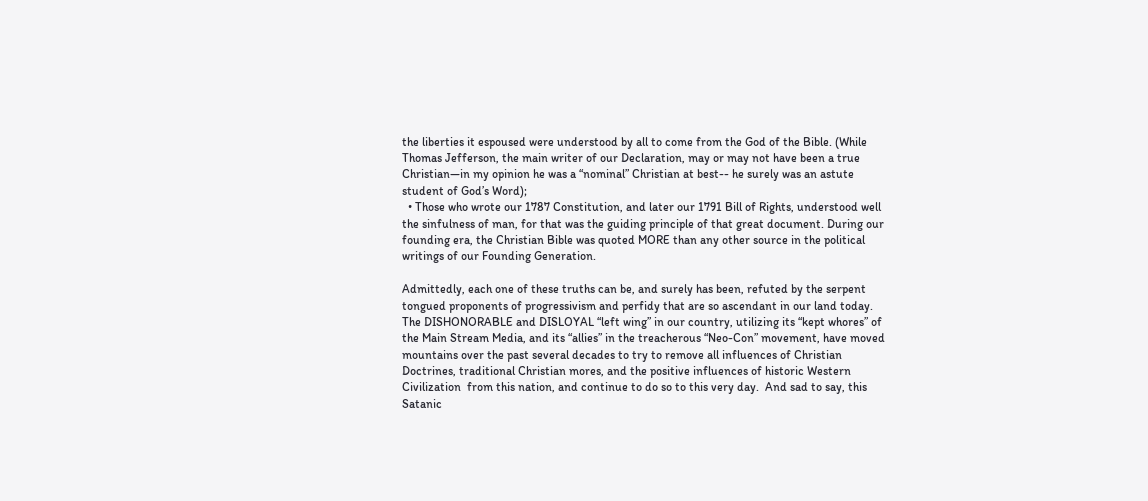the liberties it espoused were understood by all to come from the God of the Bible. (While Thomas Jefferson, the main writer of our Declaration, may or may not have been a true Christian—in my opinion he was a “nominal” Christian at best-- he surely was an astute student of God’s Word);
  • Those who wrote our 1787 Constitution, and later our 1791 Bill of Rights, understood well the sinfulness of man, for that was the guiding principle of that great document. During our founding era, the Christian Bible was quoted MORE than any other source in the political writings of our Founding Generation.

Admittedly, each one of these truths can be, and surely has been, refuted by the serpent tongued proponents of progressivism and perfidy that are so ascendant in our land today.  The DISHONORABLE and DISLOYAL “left wing” in our country, utilizing its “kept whores” of the Main Stream Media, and its “allies” in the treacherous “Neo-Con” movement, have moved mountains over the past several decades to try to remove all influences of Christian Doctrines, traditional Christian mores, and the positive influences of historic Western Civilization  from this nation, and continue to do so to this very day.  And sad to say, this Satanic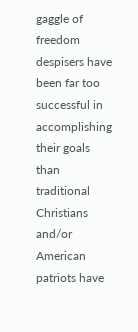gaggle of freedom despisers have been far too successful in accomplishing their goals than traditional Christians and/or American patriots have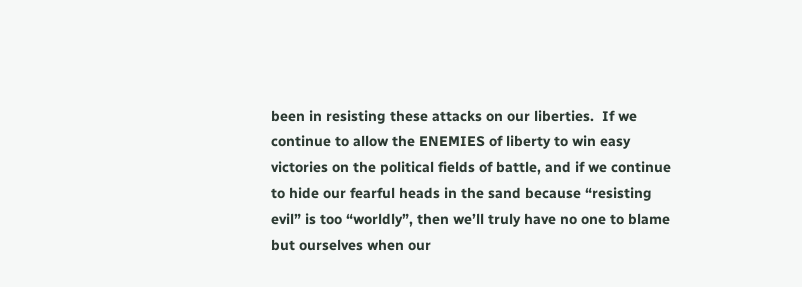been in resisting these attacks on our liberties.  If we continue to allow the ENEMIES of liberty to win easy victories on the political fields of battle, and if we continue to hide our fearful heads in the sand because “resisting evil” is too “worldly”, then we’ll truly have no one to blame but ourselves when our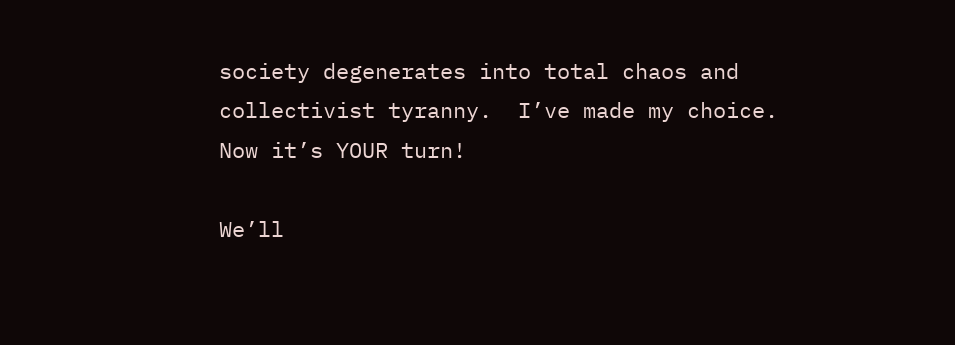society degenerates into total chaos and collectivist tyranny.  I’ve made my choice.  Now it’s YOUR turn!

We’ll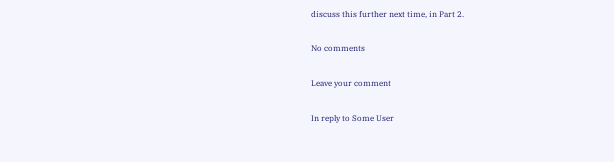discuss this further next time, in Part 2.

No comments

Leave your comment

In reply to Some User